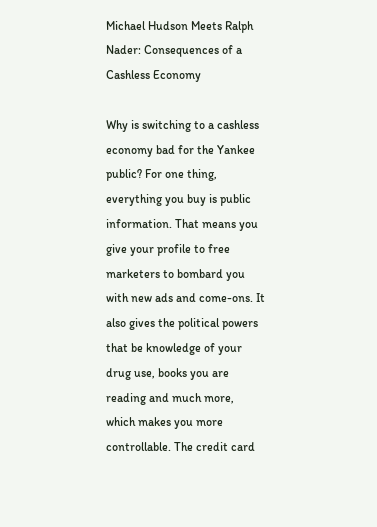Michael Hudson Meets Ralph Nader: Consequences of a Cashless Economy

Why is switching to a cashless economy bad for the Yankee public? For one thing, everything you buy is public information. That means you give your profile to free marketers to bombard you with new ads and come-ons. It also gives the political powers that be knowledge of your drug use, books you are reading and much more, which makes you more controllable. The credit card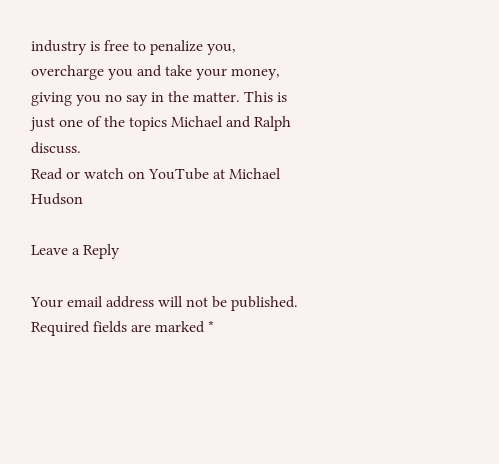industry is free to penalize you, overcharge you and take your money, giving you no say in the matter. This is just one of the topics Michael and Ralph discuss.
Read or watch on YouTube at Michael Hudson

Leave a Reply

Your email address will not be published. Required fields are marked *